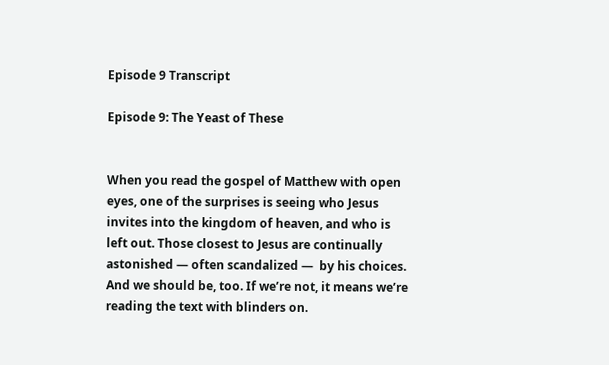Episode 9 Transcript

Episode 9: The Yeast of These


When you read the gospel of Matthew with open eyes, one of the surprises is seeing who Jesus invites into the kingdom of heaven, and who is left out. Those closest to Jesus are continually astonished — often scandalized —  by his choices. And we should be, too. If we’re not, it means we’re reading the text with blinders on.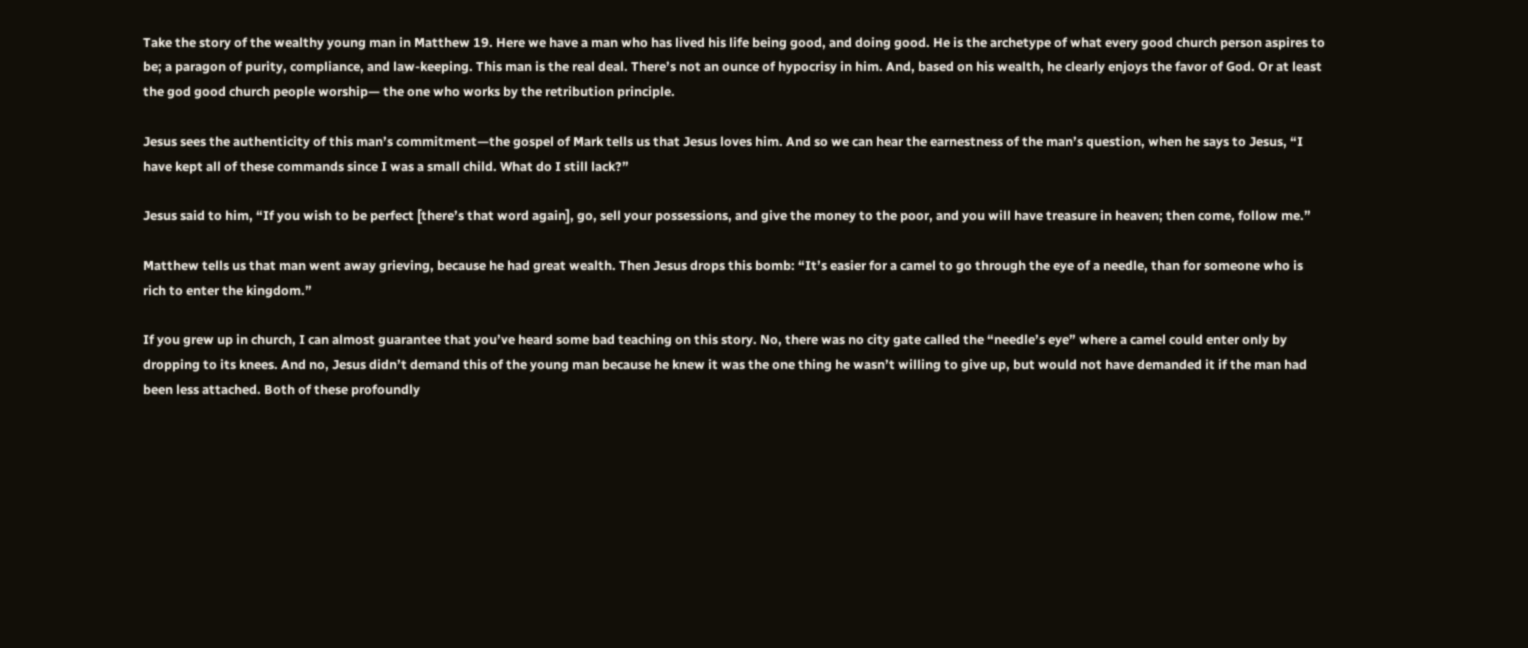Take the story of the wealthy young man in Matthew 19. Here we have a man who has lived his life being good, and doing good. He is the archetype of what every good church person aspires to be; a paragon of purity, compliance, and law-keeping. This man is the real deal. There’s not an ounce of hypocrisy in him. And, based on his wealth, he clearly enjoys the favor of God. Or at least the god good church people worship— the one who works by the retribution principle.

Jesus sees the authenticity of this man’s commitment—the gospel of Mark tells us that Jesus loves him. And so we can hear the earnestness of the man’s question, when he says to Jesus, “I have kept all of these commands since I was a small child. What do I still lack?”

Jesus said to him, “If you wish to be perfect [there’s that word again], go, sell your possessions, and give the money to the poor, and you will have treasure in heaven; then come, follow me.”

Matthew tells us that man went away grieving, because he had great wealth. Then Jesus drops this bomb: “It’s easier for a camel to go through the eye of a needle, than for someone who is rich to enter the kingdom.”

If you grew up in church, I can almost guarantee that you’ve heard some bad teaching on this story. No, there was no city gate called the “needle’s eye” where a camel could enter only by dropping to its knees. And no, Jesus didn’t demand this of the young man because he knew it was the one thing he wasn’t willing to give up, but would not have demanded it if the man had been less attached. Both of these profoundly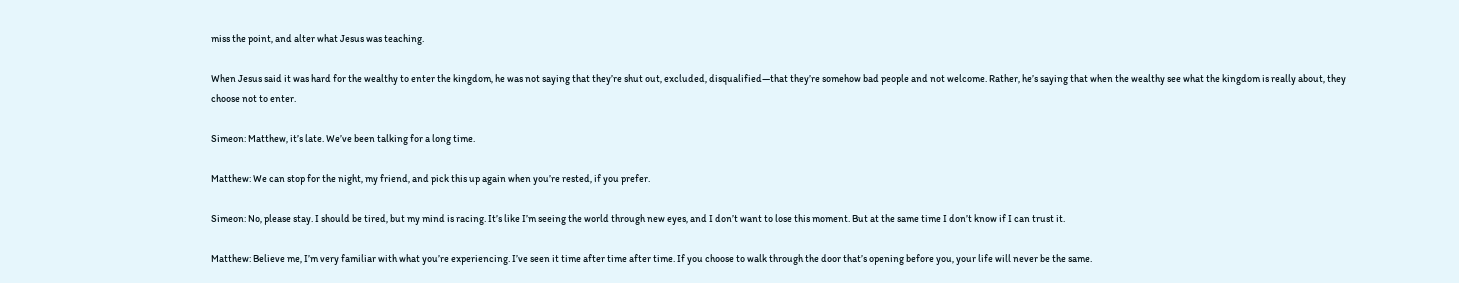miss the point, and alter what Jesus was teaching.

When Jesus said it was hard for the wealthy to enter the kingdom, he was not saying that they’re shut out, excluded, disqualified—that they’re somehow bad people and not welcome. Rather, he’s saying that when the wealthy see what the kingdom is really about, they choose not to enter.

Simeon: Matthew, it’s late. We’ve been talking for a long time.

Matthew: We can stop for the night, my friend, and pick this up again when you’re rested, if you prefer.

Simeon: No, please stay. I should be tired, but my mind is racing. It’s like I’m seeing the world through new eyes, and I don’t want to lose this moment. But at the same time I don’t know if I can trust it.

Matthew: Believe me, I’m very familiar with what you’re experiencing. I’ve seen it time after time after time. If you choose to walk through the door that’s opening before you, your life will never be the same.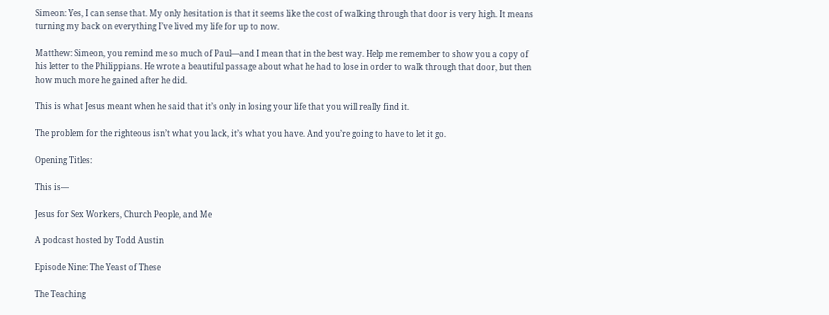Simeon: Yes, I can sense that. My only hesitation is that it seems like the cost of walking through that door is very high. It means turning my back on everything I’ve lived my life for up to now.

Matthew: Simeon, you remind me so much of Paul—and I mean that in the best way. Help me remember to show you a copy of his letter to the Philippians. He wrote a beautiful passage about what he had to lose in order to walk through that door, but then how much more he gained after he did.

This is what Jesus meant when he said that it’s only in losing your life that you will really find it.

The problem for the righteous isn’t what you lack, it’s what you have. And you’re going to have to let it go.

Opening Titles:

This is—

Jesus for Sex Workers, Church People, and Me

A podcast hosted by Todd Austin

Episode Nine: The Yeast of These

The Teaching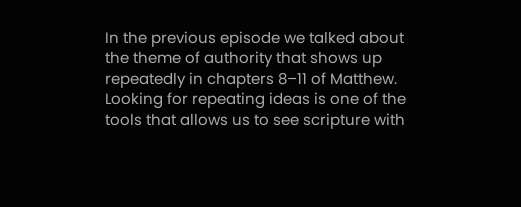In the previous episode we talked about the theme of authority that shows up repeatedly in chapters 8–11 of Matthew. Looking for repeating ideas is one of the tools that allows us to see scripture with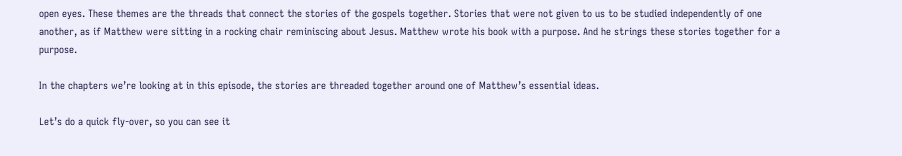open eyes. These themes are the threads that connect the stories of the gospels together. Stories that were not given to us to be studied independently of one another, as if Matthew were sitting in a rocking chair reminiscing about Jesus. Matthew wrote his book with a purpose. And he strings these stories together for a purpose.

In the chapters we’re looking at in this episode, the stories are threaded together around one of Matthew’s essential ideas.

Let’s do a quick fly-over, so you can see it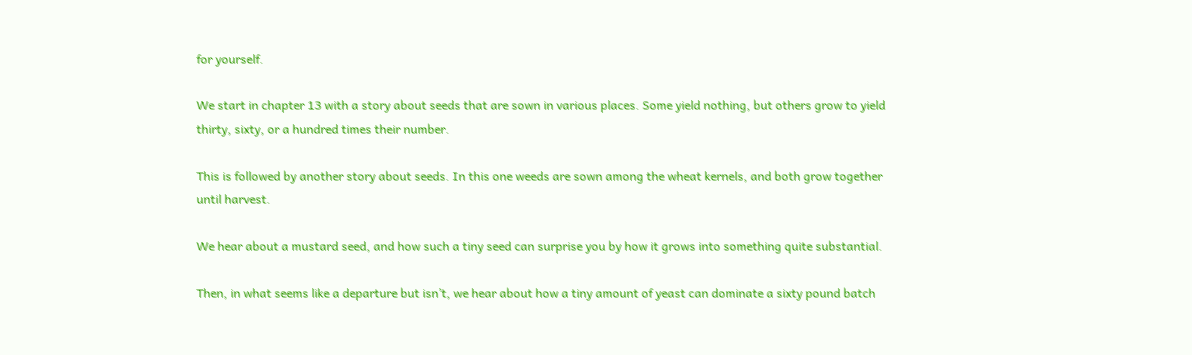for yourself.

We start in chapter 13 with a story about seeds that are sown in various places. Some yield nothing, but others grow to yield thirty, sixty, or a hundred times their number.

This is followed by another story about seeds. In this one weeds are sown among the wheat kernels, and both grow together until harvest.

We hear about a mustard seed, and how such a tiny seed can surprise you by how it grows into something quite substantial.

Then, in what seems like a departure but isn’t, we hear about how a tiny amount of yeast can dominate a sixty pound batch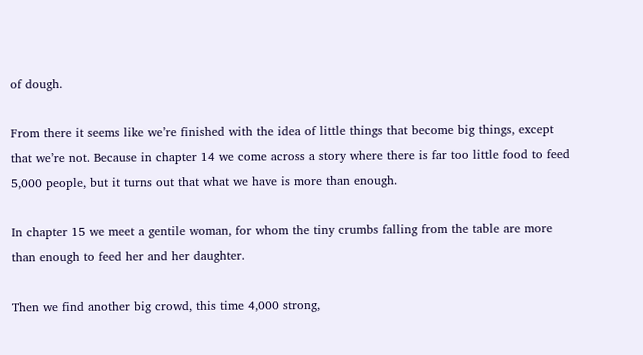of dough.

From there it seems like we’re finished with the idea of little things that become big things, except that we’re not. Because in chapter 14 we come across a story where there is far too little food to feed 5,000 people, but it turns out that what we have is more than enough.

In chapter 15 we meet a gentile woman, for whom the tiny crumbs falling from the table are more than enough to feed her and her daughter.

Then we find another big crowd, this time 4,000 strong,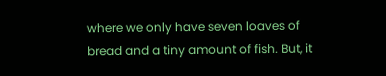where we only have seven loaves of bread and a tiny amount of fish. But, it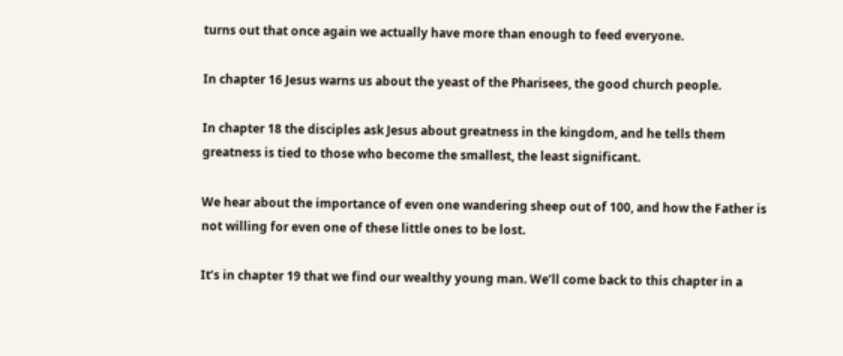turns out that once again we actually have more than enough to feed everyone.

In chapter 16 Jesus warns us about the yeast of the Pharisees, the good church people.

In chapter 18 the disciples ask Jesus about greatness in the kingdom, and he tells them greatness is tied to those who become the smallest, the least significant.

We hear about the importance of even one wandering sheep out of 100, and how the Father is not willing for even one of these little ones to be lost.

It’s in chapter 19 that we find our wealthy young man. We’ll come back to this chapter in a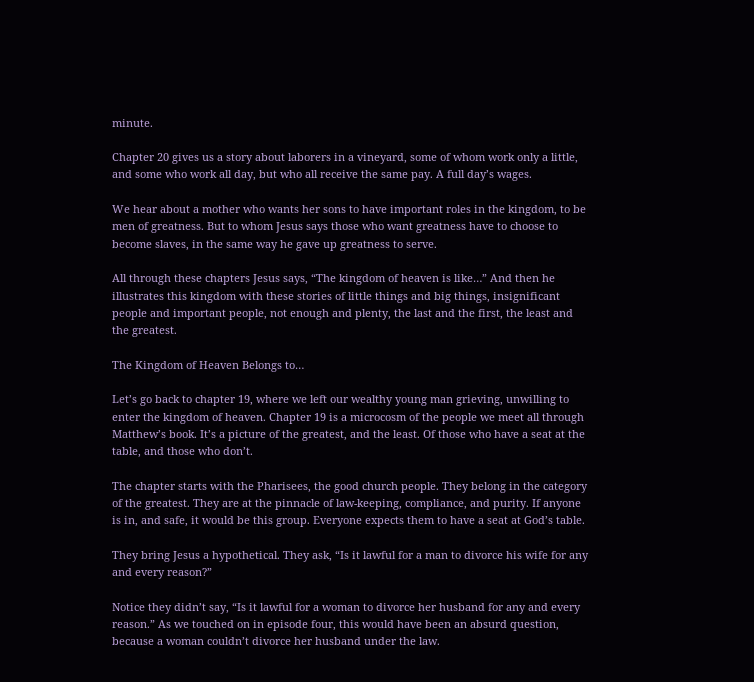minute.

Chapter 20 gives us a story about laborers in a vineyard, some of whom work only a little, and some who work all day, but who all receive the same pay. A full day’s wages.

We hear about a mother who wants her sons to have important roles in the kingdom, to be men of greatness. But to whom Jesus says those who want greatness have to choose to become slaves, in the same way he gave up greatness to serve.

All through these chapters Jesus says, “The kingdom of heaven is like…” And then he illustrates this kingdom with these stories of little things and big things, insignificant people and important people, not enough and plenty, the last and the first, the least and the greatest.

The Kingdom of Heaven Belongs to…

Let’s go back to chapter 19, where we left our wealthy young man grieving, unwilling to enter the kingdom of heaven. Chapter 19 is a microcosm of the people we meet all through Matthew’s book. It’s a picture of the greatest, and the least. Of those who have a seat at the table, and those who don’t.

The chapter starts with the Pharisees, the good church people. They belong in the category of the greatest. They are at the pinnacle of law-keeping, compliance, and purity. If anyone is in, and safe, it would be this group. Everyone expects them to have a seat at God’s table.

They bring Jesus a hypothetical. They ask, “Is it lawful for a man to divorce his wife for any and every reason?”

Notice they didn’t say, “Is it lawful for a woman to divorce her husband for any and every reason.” As we touched on in episode four, this would have been an absurd question, because a woman couldn’t divorce her husband under the law.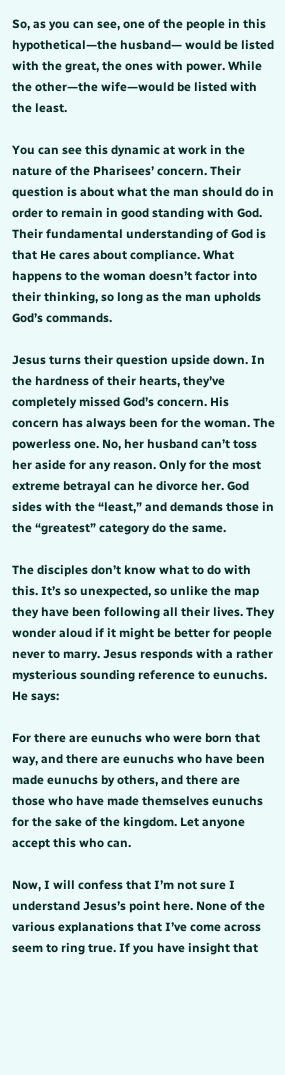So, as you can see, one of the people in this hypothetical—the husband— would be listed with the great, the ones with power. While the other—the wife—would be listed with the least.

You can see this dynamic at work in the nature of the Pharisees’ concern. Their question is about what the man should do in order to remain in good standing with God. Their fundamental understanding of God is that He cares about compliance. What happens to the woman doesn’t factor into their thinking, so long as the man upholds God’s commands.

Jesus turns their question upside down. In the hardness of their hearts, they’ve completely missed God’s concern. His concern has always been for the woman. The powerless one. No, her husband can’t toss her aside for any reason. Only for the most extreme betrayal can he divorce her. God sides with the “least,” and demands those in the “greatest” category do the same.

The disciples don’t know what to do with this. It’s so unexpected, so unlike the map they have been following all their lives. They wonder aloud if it might be better for people never to marry. Jesus responds with a rather mysterious sounding reference to eunuchs. He says:

For there are eunuchs who were born that way, and there are eunuchs who have been made eunuchs by others, and there are those who have made themselves eunuchs for the sake of the kingdom. Let anyone accept this who can.

Now, I will confess that I’m not sure I understand Jesus’s point here. None of the various explanations that I’ve come across seem to ring true. If you have insight that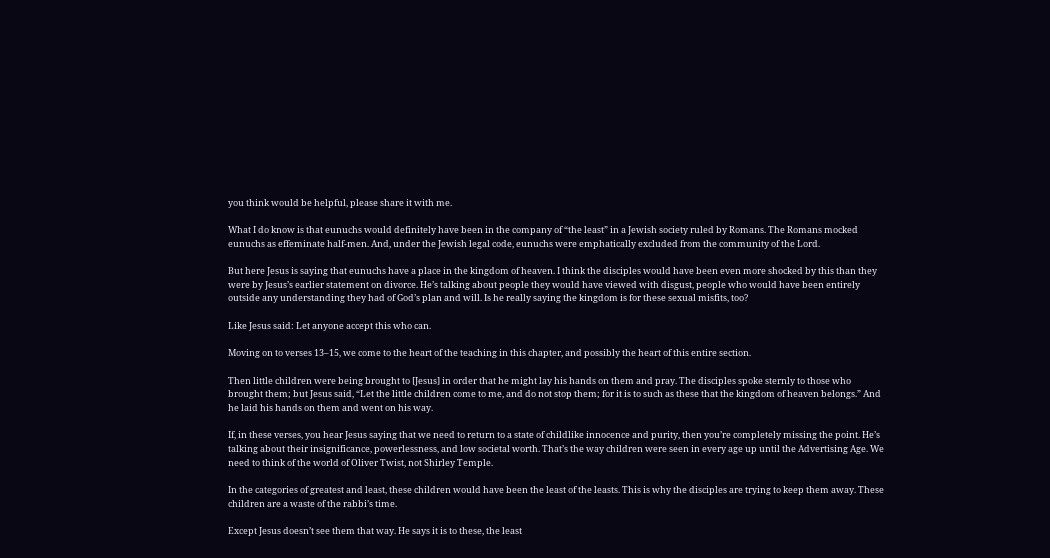you think would be helpful, please share it with me.

What I do know is that eunuchs would definitely have been in the company of “the least” in a Jewish society ruled by Romans. The Romans mocked eunuchs as effeminate half-men. And, under the Jewish legal code, eunuchs were emphatically excluded from the community of the Lord.

But here Jesus is saying that eunuchs have a place in the kingdom of heaven. I think the disciples would have been even more shocked by this than they were by Jesus’s earlier statement on divorce. He’s talking about people they would have viewed with disgust, people who would have been entirely outside any understanding they had of God’s plan and will. Is he really saying the kingdom is for these sexual misfits, too?

Like Jesus said: Let anyone accept this who can.

Moving on to verses 13–15, we come to the heart of the teaching in this chapter, and possibly the heart of this entire section.

Then little children were being brought to [Jesus] in order that he might lay his hands on them and pray. The disciples spoke sternly to those who brought them; but Jesus said, “Let the little children come to me, and do not stop them; for it is to such as these that the kingdom of heaven belongs.” And he laid his hands on them and went on his way.

If, in these verses, you hear Jesus saying that we need to return to a state of childlike innocence and purity, then you’re completely missing the point. He’s talking about their insignificance, powerlessness, and low societal worth. That’s the way children were seen in every age up until the Advertising Age. We need to think of the world of Oliver Twist, not Shirley Temple.

In the categories of greatest and least, these children would have been the least of the leasts. This is why the disciples are trying to keep them away. These children are a waste of the rabbi’s time.

Except Jesus doesn’t see them that way. He says it is to these, the least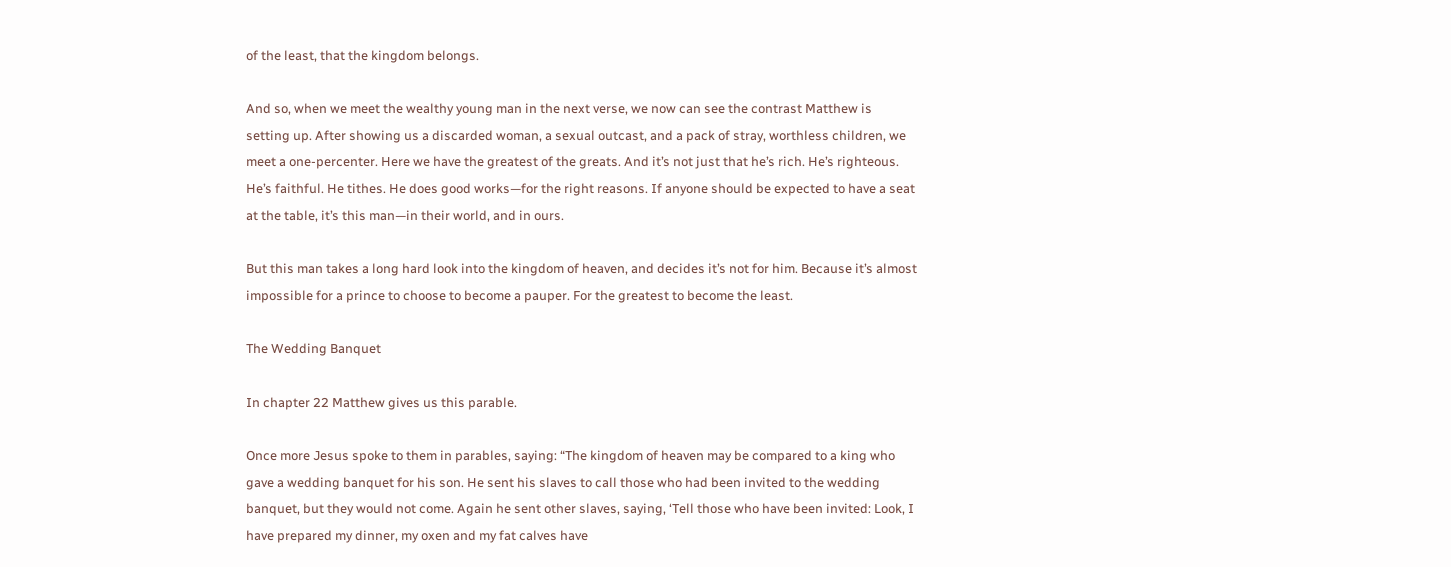of the least, that the kingdom belongs.

And so, when we meet the wealthy young man in the next verse, we now can see the contrast Matthew is setting up. After showing us a discarded woman, a sexual outcast, and a pack of stray, worthless children, we meet a one-percenter. Here we have the greatest of the greats. And it’s not just that he’s rich. He’s righteous. He’s faithful. He tithes. He does good works—for the right reasons. If anyone should be expected to have a seat at the table, it’s this man—in their world, and in ours.

But this man takes a long hard look into the kingdom of heaven, and decides it’s not for him. Because it’s almost impossible for a prince to choose to become a pauper. For the greatest to become the least.

The Wedding Banquet

In chapter 22 Matthew gives us this parable.

Once more Jesus spoke to them in parables, saying: “The kingdom of heaven may be compared to a king who gave a wedding banquet for his son. He sent his slaves to call those who had been invited to the wedding banquet, but they would not come. Again he sent other slaves, saying, ‘Tell those who have been invited: Look, I have prepared my dinner, my oxen and my fat calves have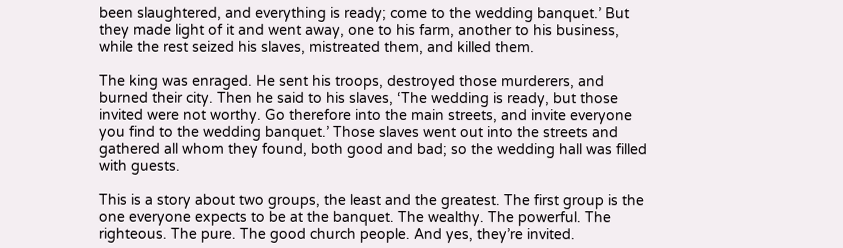been slaughtered, and everything is ready; come to the wedding banquet.’ But they made light of it and went away, one to his farm, another to his business, while the rest seized his slaves, mistreated them, and killed them.

The king was enraged. He sent his troops, destroyed those murderers, and burned their city. Then he said to his slaves, ‘The wedding is ready, but those invited were not worthy. Go therefore into the main streets, and invite everyone you find to the wedding banquet.’ Those slaves went out into the streets and gathered all whom they found, both good and bad; so the wedding hall was filled with guests.

This is a story about two groups, the least and the greatest. The first group is the one everyone expects to be at the banquet. The wealthy. The powerful. The righteous. The pure. The good church people. And yes, they’re invited.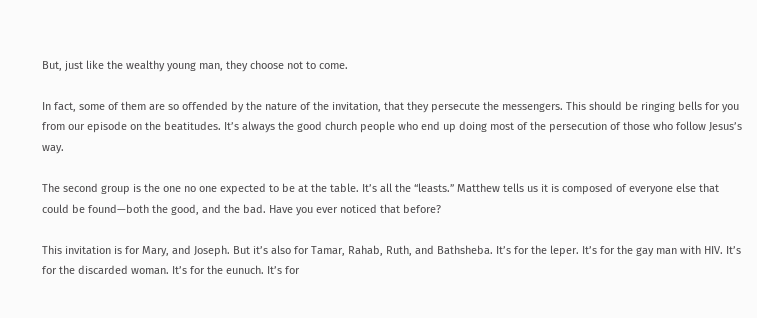But, just like the wealthy young man, they choose not to come.

In fact, some of them are so offended by the nature of the invitation, that they persecute the messengers. This should be ringing bells for you from our episode on the beatitudes. It’s always the good church people who end up doing most of the persecution of those who follow Jesus’s way.

The second group is the one no one expected to be at the table. It’s all the “leasts.” Matthew tells us it is composed of everyone else that could be found—both the good, and the bad. Have you ever noticed that before?

This invitation is for Mary, and Joseph. But it’s also for Tamar, Rahab, Ruth, and Bathsheba. It’s for the leper. It’s for the gay man with HIV. It’s for the discarded woman. It’s for the eunuch. It’s for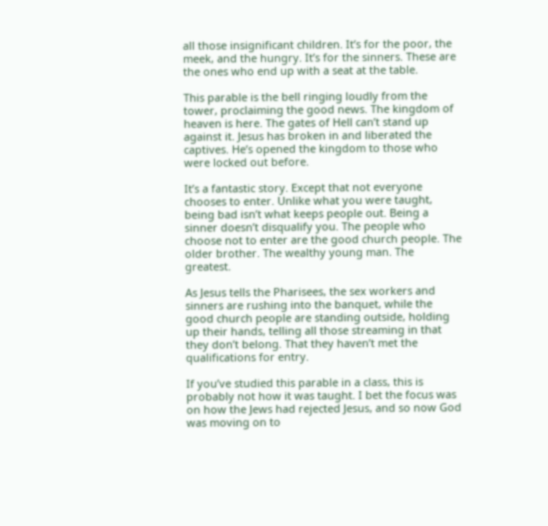all those insignificant children. It’s for the poor, the meek, and the hungry. It’s for the sinners. These are the ones who end up with a seat at the table.

This parable is the bell ringing loudly from the tower, proclaiming the good news. The kingdom of heaven is here. The gates of Hell can’t stand up against it. Jesus has broken in and liberated the captives. He’s opened the kingdom to those who were locked out before.

It’s a fantastic story. Except that not everyone chooses to enter. Unlike what you were taught, being bad isn’t what keeps people out. Being a sinner doesn’t disqualify you. The people who choose not to enter are the good church people. The older brother. The wealthy young man. The greatest.

As Jesus tells the Pharisees, the sex workers and sinners are rushing into the banquet, while the good church people are standing outside, holding up their hands, telling all those streaming in that they don’t belong. That they haven’t met the qualifications for entry.

If you’ve studied this parable in a class, this is probably not how it was taught. I bet the focus was on how the Jews had rejected Jesus, and so now God was moving on to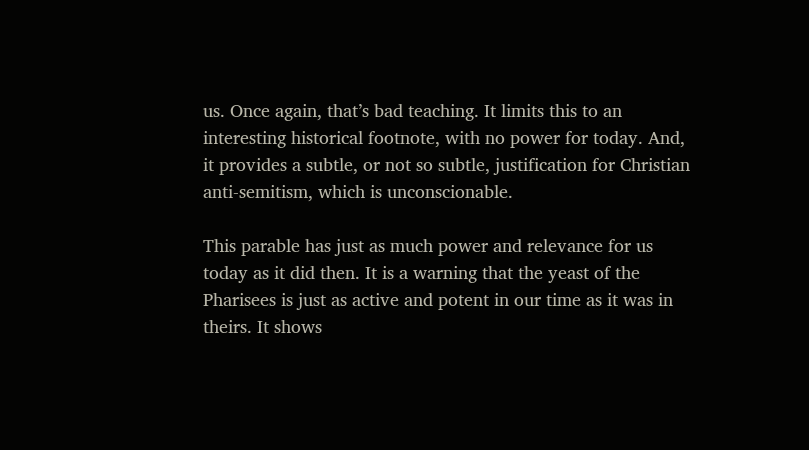us. Once again, that’s bad teaching. It limits this to an interesting historical footnote, with no power for today. And, it provides a subtle, or not so subtle, justification for Christian anti-semitism, which is unconscionable.

This parable has just as much power and relevance for us today as it did then. It is a warning that the yeast of the Pharisees is just as active and potent in our time as it was in theirs. It shows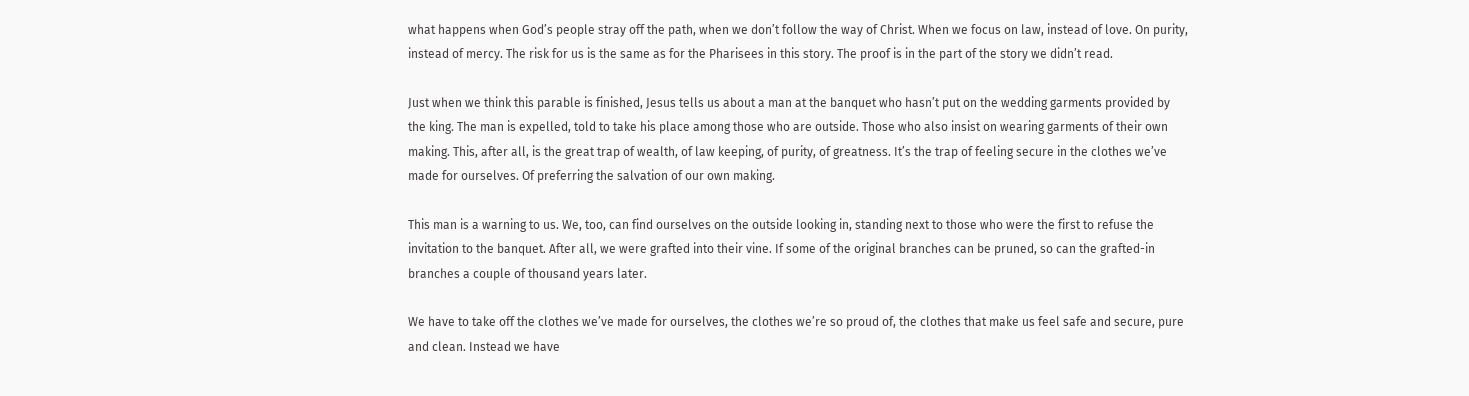what happens when God’s people stray off the path, when we don’t follow the way of Christ. When we focus on law, instead of love. On purity, instead of mercy. The risk for us is the same as for the Pharisees in this story. The proof is in the part of the story we didn’t read.

Just when we think this parable is finished, Jesus tells us about a man at the banquet who hasn’t put on the wedding garments provided by the king. The man is expelled, told to take his place among those who are outside. Those who also insist on wearing garments of their own making. This, after all, is the great trap of wealth, of law keeping, of purity, of greatness. It’s the trap of feeling secure in the clothes we’ve made for ourselves. Of preferring the salvation of our own making.

This man is a warning to us. We, too, can find ourselves on the outside looking in, standing next to those who were the first to refuse the invitation to the banquet. After all, we were grafted into their vine. If some of the original branches can be pruned, so can the grafted-in branches a couple of thousand years later.

We have to take off the clothes we’ve made for ourselves, the clothes we’re so proud of, the clothes that make us feel safe and secure, pure and clean. Instead we have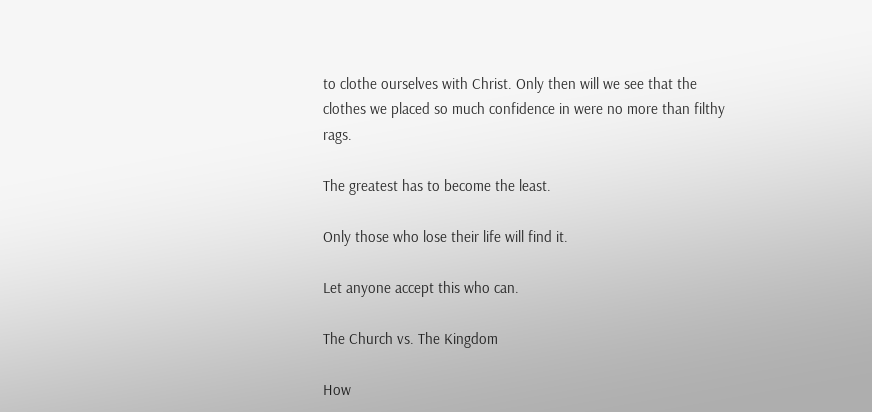to clothe ourselves with Christ. Only then will we see that the clothes we placed so much confidence in were no more than filthy rags.

The greatest has to become the least.

Only those who lose their life will find it.

Let anyone accept this who can.

The Church vs. The Kingdom

How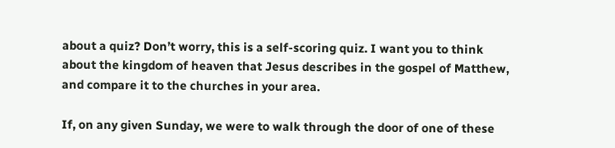about a quiz? Don’t worry, this is a self-scoring quiz. I want you to think about the kingdom of heaven that Jesus describes in the gospel of Matthew, and compare it to the churches in your area.

If, on any given Sunday, we were to walk through the door of one of these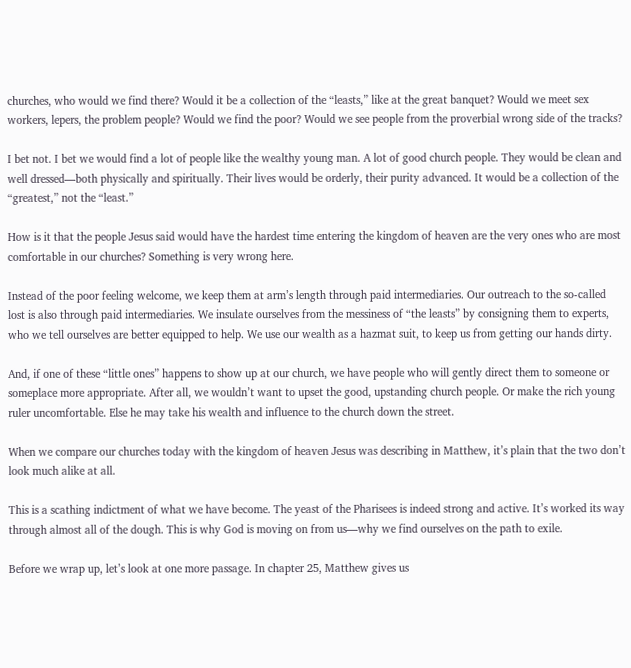churches, who would we find there? Would it be a collection of the “leasts,” like at the great banquet? Would we meet sex workers, lepers, the problem people? Would we find the poor? Would we see people from the proverbial wrong side of the tracks?

I bet not. I bet we would find a lot of people like the wealthy young man. A lot of good church people. They would be clean and well dressed—both physically and spiritually. Their lives would be orderly, their purity advanced. It would be a collection of the “greatest,” not the “least.”

How is it that the people Jesus said would have the hardest time entering the kingdom of heaven are the very ones who are most comfortable in our churches? Something is very wrong here.

Instead of the poor feeling welcome, we keep them at arm’s length through paid intermediaries. Our outreach to the so-called lost is also through paid intermediaries. We insulate ourselves from the messiness of “the leasts” by consigning them to experts, who we tell ourselves are better equipped to help. We use our wealth as a hazmat suit, to keep us from getting our hands dirty.

And, if one of these “little ones” happens to show up at our church, we have people who will gently direct them to someone or someplace more appropriate. After all, we wouldn’t want to upset the good, upstanding church people. Or make the rich young ruler uncomfortable. Else he may take his wealth and influence to the church down the street.

When we compare our churches today with the kingdom of heaven Jesus was describing in Matthew, it’s plain that the two don’t look much alike at all.

This is a scathing indictment of what we have become. The yeast of the Pharisees is indeed strong and active. It’s worked its way through almost all of the dough. This is why God is moving on from us—why we find ourselves on the path to exile.

Before we wrap up, let’s look at one more passage. In chapter 25, Matthew gives us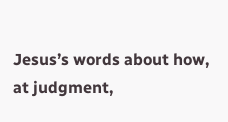Jesus’s words about how, at judgment,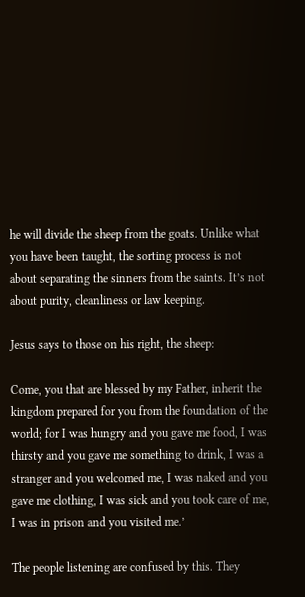he will divide the sheep from the goats. Unlike what you have been taught, the sorting process is not about separating the sinners from the saints. It’s not about purity, cleanliness or law keeping.

Jesus says to those on his right, the sheep:

Come, you that are blessed by my Father, inherit the kingdom prepared for you from the foundation of the world; for I was hungry and you gave me food, I was thirsty and you gave me something to drink, I was a stranger and you welcomed me, I was naked and you gave me clothing, I was sick and you took care of me, I was in prison and you visited me.’

The people listening are confused by this. They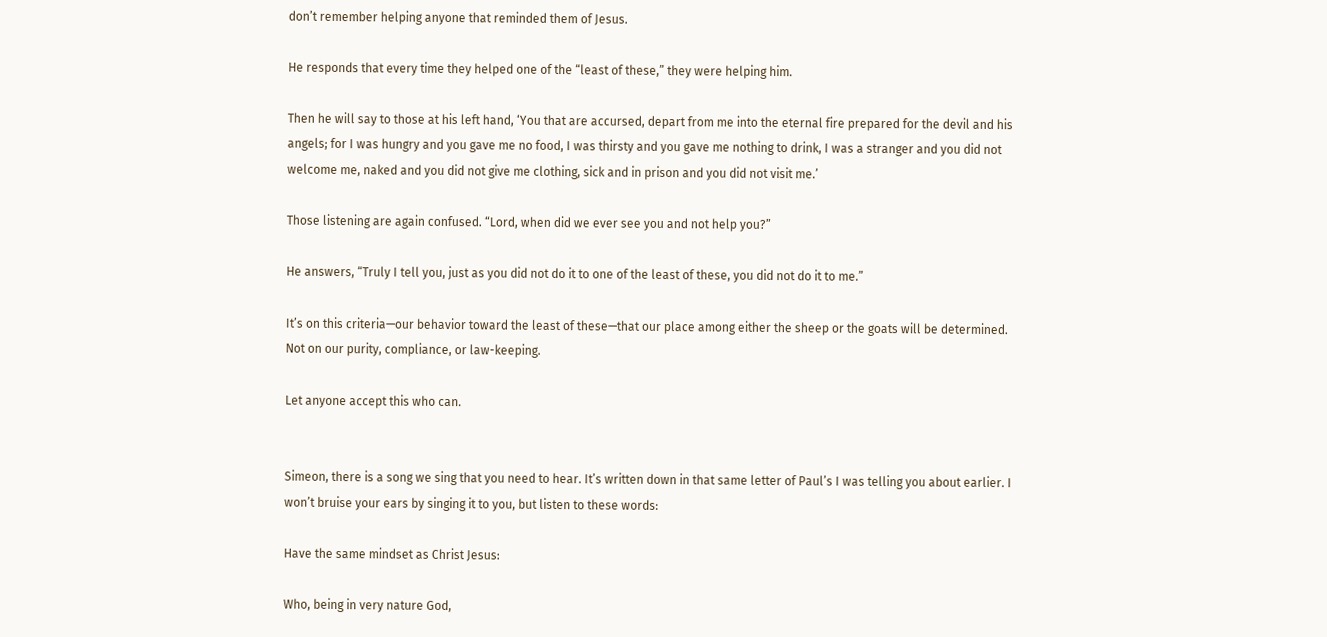don’t remember helping anyone that reminded them of Jesus.

He responds that every time they helped one of the “least of these,” they were helping him.

Then he will say to those at his left hand, ‘You that are accursed, depart from me into the eternal fire prepared for the devil and his angels; for I was hungry and you gave me no food, I was thirsty and you gave me nothing to drink, I was a stranger and you did not welcome me, naked and you did not give me clothing, sick and in prison and you did not visit me.’

Those listening are again confused. “Lord, when did we ever see you and not help you?”

He answers, “Truly I tell you, just as you did not do it to one of the least of these, you did not do it to me.”

It’s on this criteria—our behavior toward the least of these—that our place among either the sheep or the goats will be determined. Not on our purity, compliance, or law-keeping.

Let anyone accept this who can.


Simeon, there is a song we sing that you need to hear. It’s written down in that same letter of Paul’s I was telling you about earlier. I won’t bruise your ears by singing it to you, but listen to these words:

Have the same mindset as Christ Jesus:

Who, being in very nature God,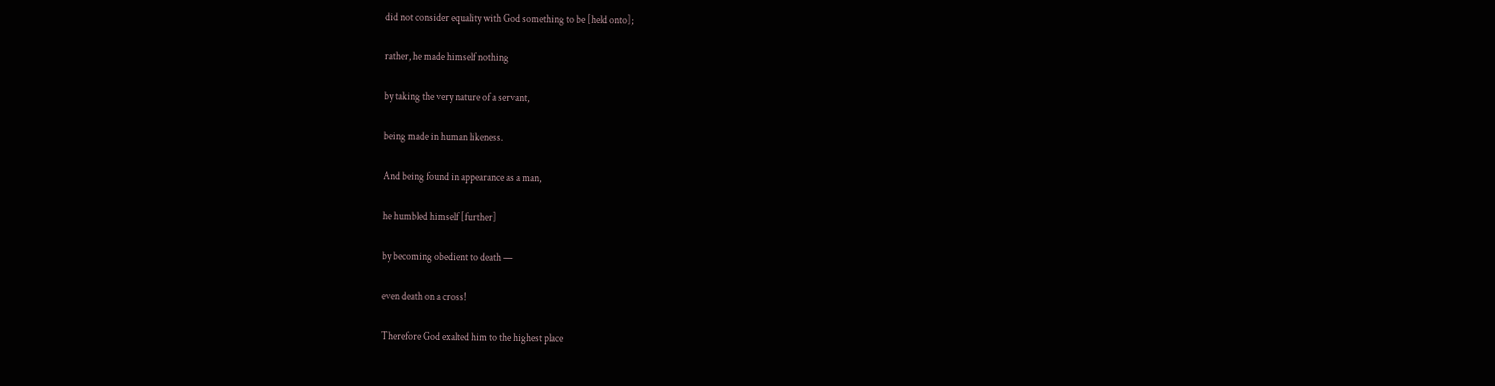did not consider equality with God something to be [held onto];

rather, he made himself nothing

by taking the very nature of a servant,

being made in human likeness.

And being found in appearance as a man,

he humbled himself [further]

by becoming obedient to death —

even death on a cross!

Therefore God exalted him to the highest place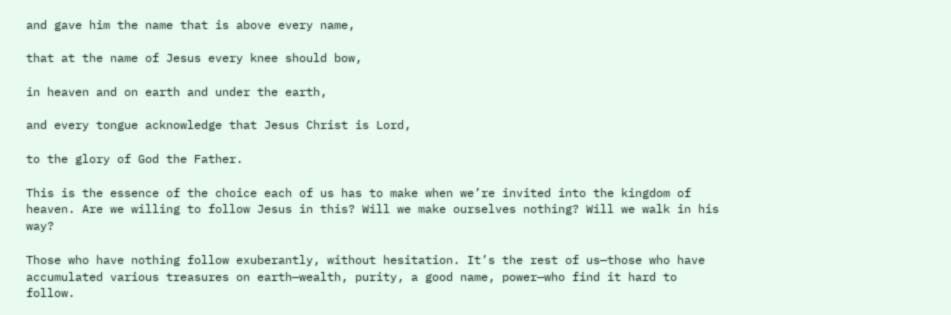and gave him the name that is above every name,

that at the name of Jesus every knee should bow,

in heaven and on earth and under the earth,

and every tongue acknowledge that Jesus Christ is Lord,

to the glory of God the Father.

This is the essence of the choice each of us has to make when we’re invited into the kingdom of heaven. Are we willing to follow Jesus in this? Will we make ourselves nothing? Will we walk in his way?

Those who have nothing follow exuberantly, without hesitation. It’s the rest of us—those who have accumulated various treasures on earth—wealth, purity, a good name, power—who find it hard to follow.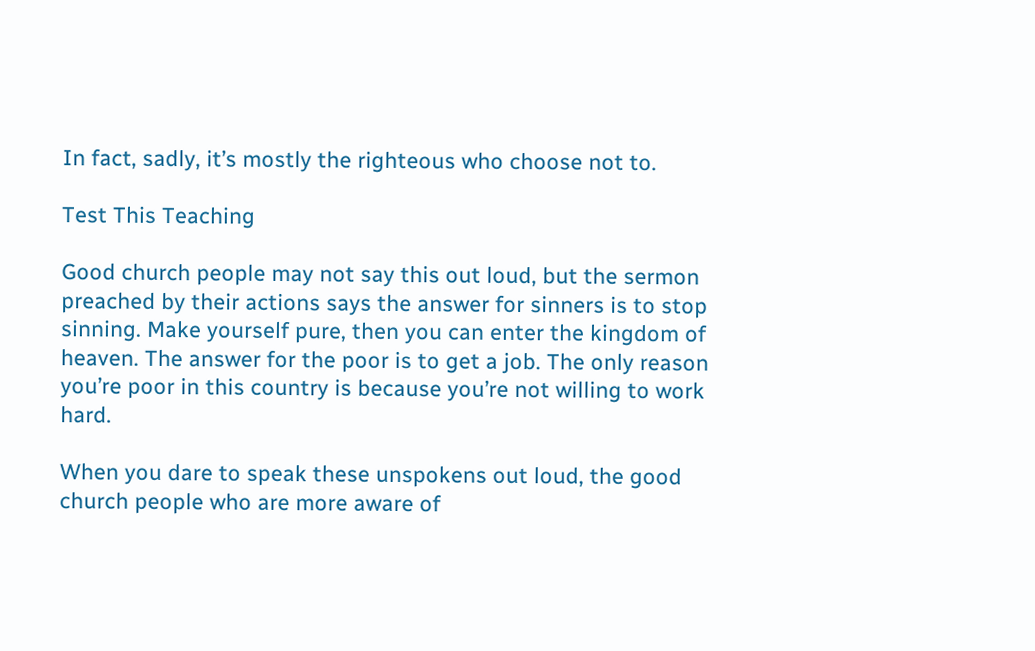In fact, sadly, it’s mostly the righteous who choose not to.

Test This Teaching

Good church people may not say this out loud, but the sermon preached by their actions says the answer for sinners is to stop sinning. Make yourself pure, then you can enter the kingdom of heaven. The answer for the poor is to get a job. The only reason you’re poor in this country is because you’re not willing to work hard.

When you dare to speak these unspokens out loud, the good church people who are more aware of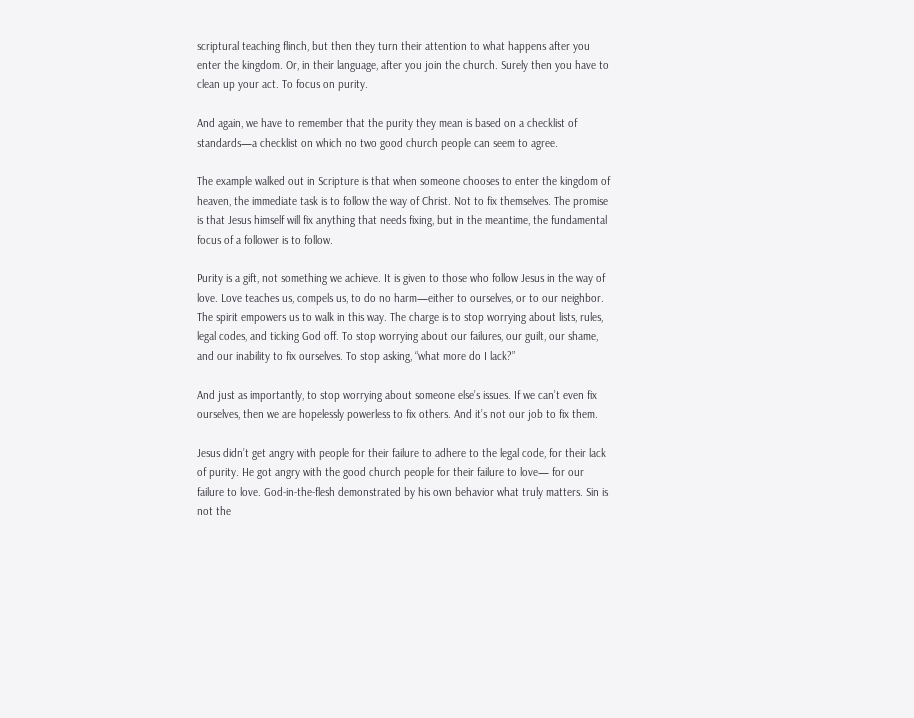scriptural teaching flinch, but then they turn their attention to what happens after you enter the kingdom. Or, in their language, after you join the church. Surely then you have to clean up your act. To focus on purity.

And again, we have to remember that the purity they mean is based on a checklist of standards—a checklist on which no two good church people can seem to agree.

The example walked out in Scripture is that when someone chooses to enter the kingdom of heaven, the immediate task is to follow the way of Christ. Not to fix themselves. The promise is that Jesus himself will fix anything that needs fixing, but in the meantime, the fundamental focus of a follower is to follow.

Purity is a gift, not something we achieve. It is given to those who follow Jesus in the way of love. Love teaches us, compels us, to do no harm—either to ourselves, or to our neighbor. The spirit empowers us to walk in this way. The charge is to stop worrying about lists, rules, legal codes, and ticking God off. To stop worrying about our failures, our guilt, our shame, and our inability to fix ourselves. To stop asking, “what more do I lack?”

And just as importantly, to stop worrying about someone else’s issues. If we can’t even fix ourselves, then we are hopelessly powerless to fix others. And it’s not our job to fix them.

Jesus didn’t get angry with people for their failure to adhere to the legal code, for their lack of purity. He got angry with the good church people for their failure to love— for our failure to love. God-in-the-flesh demonstrated by his own behavior what truly matters. Sin is not the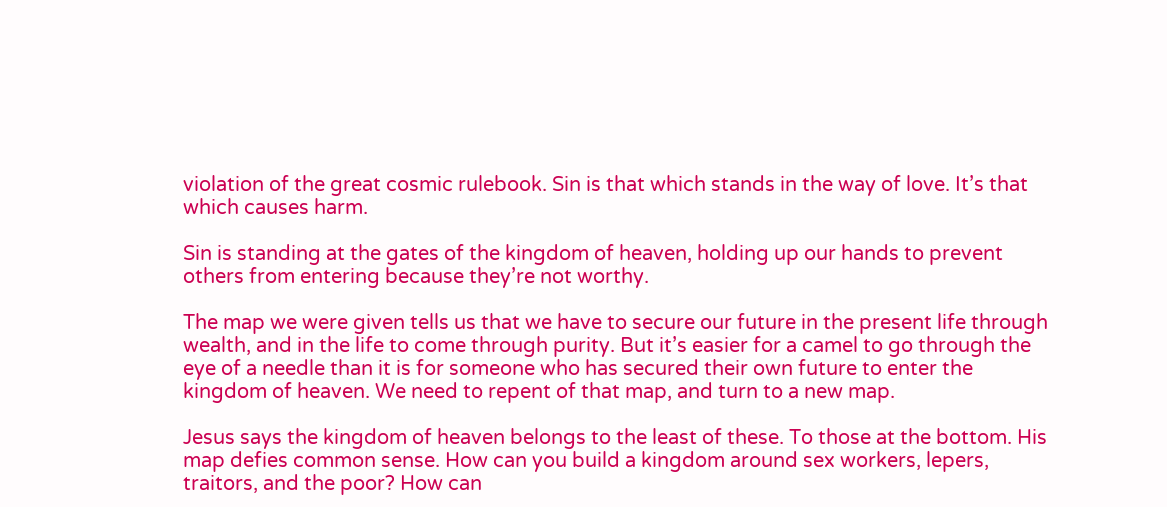violation of the great cosmic rulebook. Sin is that which stands in the way of love. It’s that which causes harm.

Sin is standing at the gates of the kingdom of heaven, holding up our hands to prevent others from entering because they’re not worthy.

The map we were given tells us that we have to secure our future in the present life through wealth, and in the life to come through purity. But it’s easier for a camel to go through the eye of a needle than it is for someone who has secured their own future to enter the kingdom of heaven. We need to repent of that map, and turn to a new map.

Jesus says the kingdom of heaven belongs to the least of these. To those at the bottom. His map defies common sense. How can you build a kingdom around sex workers, lepers, traitors, and the poor? How can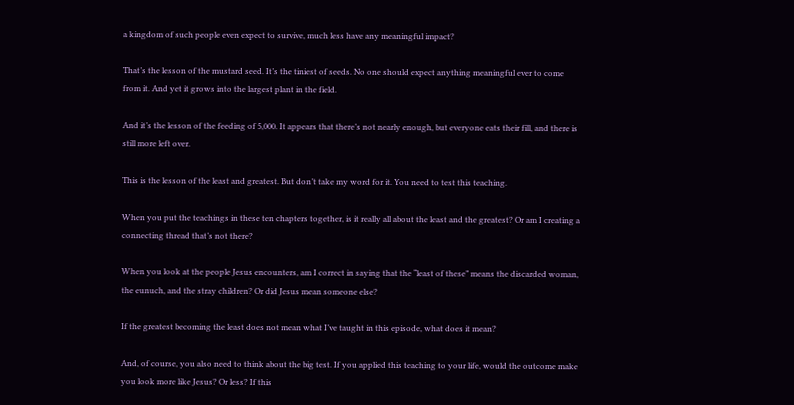a kingdom of such people even expect to survive, much less have any meaningful impact?

That’s the lesson of the mustard seed. It’s the tiniest of seeds. No one should expect anything meaningful ever to come from it. And yet it grows into the largest plant in the field.

And it’s the lesson of the feeding of 5,000. It appears that there’s not nearly enough, but everyone eats their fill, and there is still more left over.

This is the lesson of the least and greatest. But don’t take my word for it. You need to test this teaching.

When you put the teachings in these ten chapters together, is it really all about the least and the greatest? Or am I creating a connecting thread that’s not there?

When you look at the people Jesus encounters, am I correct in saying that the “least of these” means the discarded woman, the eunuch, and the stray children? Or did Jesus mean someone else?

If the greatest becoming the least does not mean what I’ve taught in this episode, what does it mean?

And, of course, you also need to think about the big test. If you applied this teaching to your life, would the outcome make you look more like Jesus? Or less? If this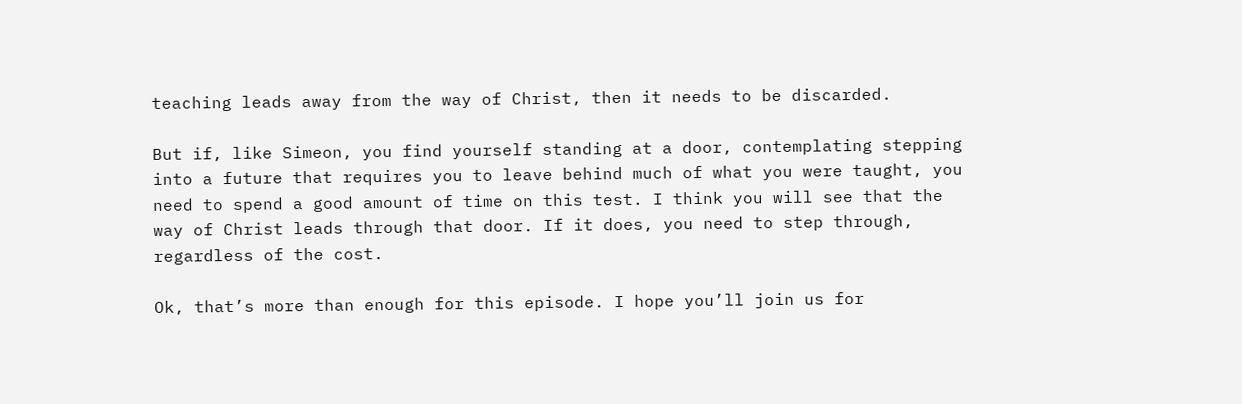teaching leads away from the way of Christ, then it needs to be discarded.

But if, like Simeon, you find yourself standing at a door, contemplating stepping into a future that requires you to leave behind much of what you were taught, you need to spend a good amount of time on this test. I think you will see that the way of Christ leads through that door. If it does, you need to step through, regardless of the cost.

Ok, that’s more than enough for this episode. I hope you’ll join us for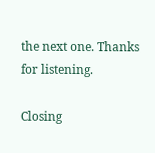the next one. Thanks for listening.

Closing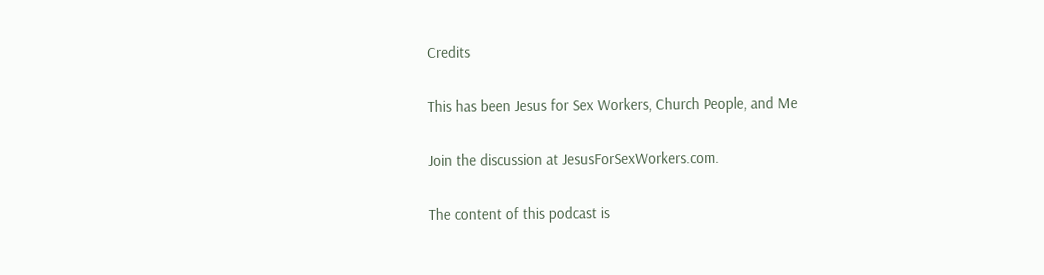Credits

This has been Jesus for Sex Workers, Church People, and Me

Join the discussion at JesusForSexWorkers.com.

The content of this podcast is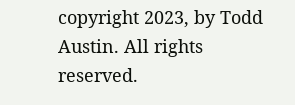copyright 2023, by Todd Austin. All rights reserved.